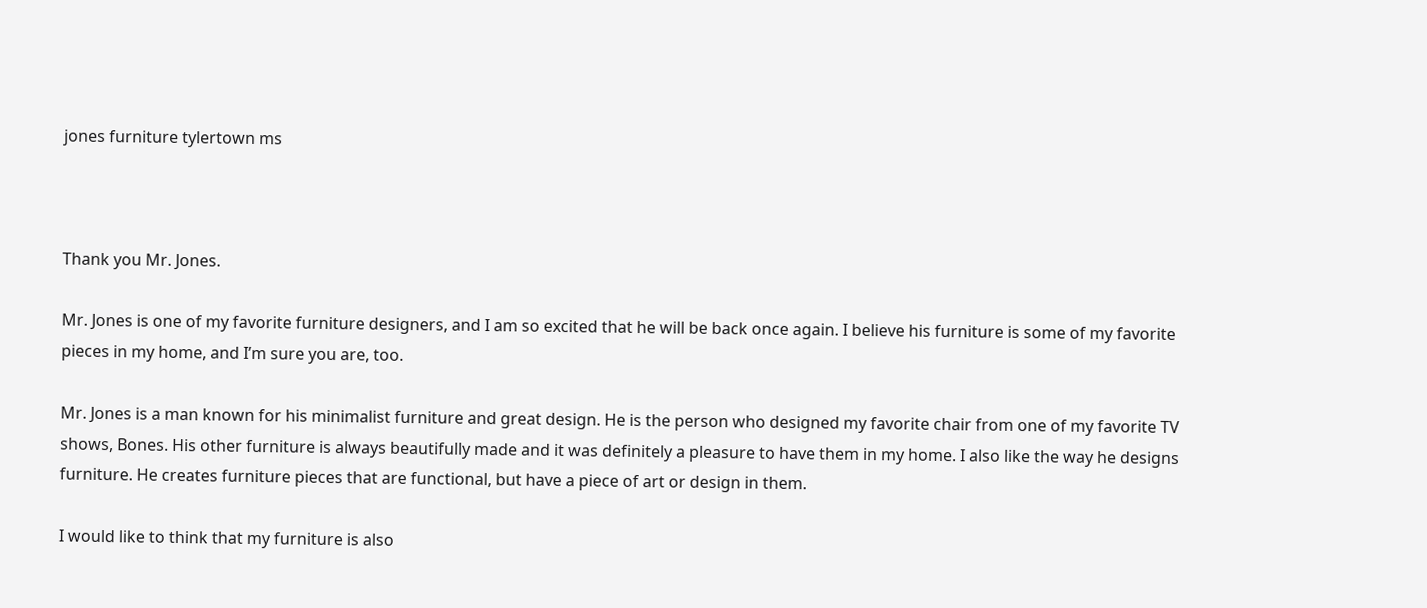jones furniture tylertown ms



Thank you Mr. Jones.

Mr. Jones is one of my favorite furniture designers, and I am so excited that he will be back once again. I believe his furniture is some of my favorite pieces in my home, and I’m sure you are, too.

Mr. Jones is a man known for his minimalist furniture and great design. He is the person who designed my favorite chair from one of my favorite TV shows, Bones. His other furniture is always beautifully made and it was definitely a pleasure to have them in my home. I also like the way he designs furniture. He creates furniture pieces that are functional, but have a piece of art or design in them.

I would like to think that my furniture is also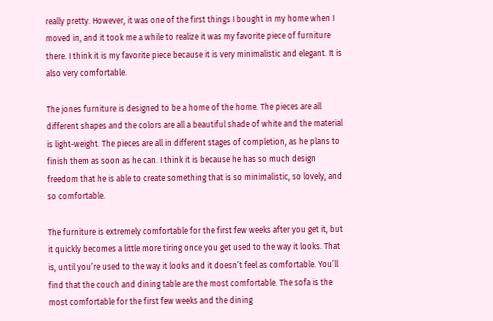really pretty. However, it was one of the first things I bought in my home when I moved in, and it took me a while to realize it was my favorite piece of furniture there. I think it is my favorite piece because it is very minimalistic and elegant. It is also very comfortable.

The jones furniture is designed to be a home of the home. The pieces are all different shapes and the colors are all a beautiful shade of white and the material is light-weight. The pieces are all in different stages of completion, as he plans to finish them as soon as he can. I think it is because he has so much design freedom that he is able to create something that is so minimalistic, so lovely, and so comfortable.

The furniture is extremely comfortable for the first few weeks after you get it, but it quickly becomes a little more tiring once you get used to the way it looks. That is, until you’re used to the way it looks and it doesn’t feel as comfortable. You’ll find that the couch and dining table are the most comfortable. The sofa is the most comfortable for the first few weeks and the dining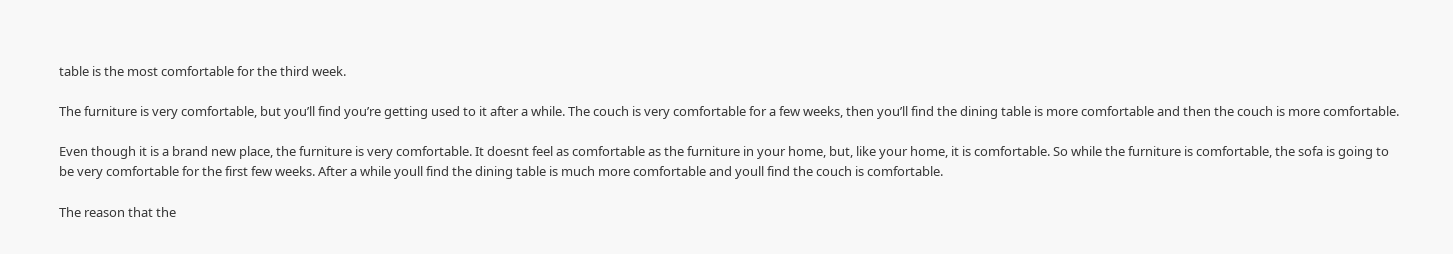table is the most comfortable for the third week.

The furniture is very comfortable, but you’ll find you’re getting used to it after a while. The couch is very comfortable for a few weeks, then you’ll find the dining table is more comfortable and then the couch is more comfortable.

Even though it is a brand new place, the furniture is very comfortable. It doesnt feel as comfortable as the furniture in your home, but, like your home, it is comfortable. So while the furniture is comfortable, the sofa is going to be very comfortable for the first few weeks. After a while youll find the dining table is much more comfortable and youll find the couch is comfortable.

The reason that the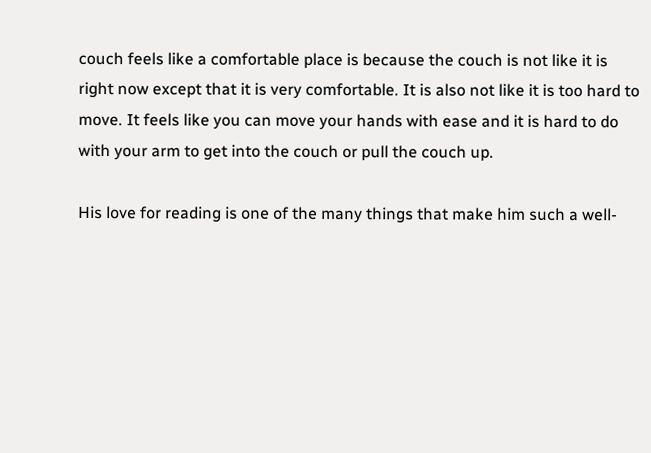couch feels like a comfortable place is because the couch is not like it is right now except that it is very comfortable. It is also not like it is too hard to move. It feels like you can move your hands with ease and it is hard to do with your arm to get into the couch or pull the couch up.

His love for reading is one of the many things that make him such a well-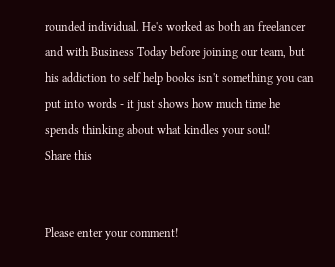rounded individual. He's worked as both an freelancer and with Business Today before joining our team, but his addiction to self help books isn't something you can put into words - it just shows how much time he spends thinking about what kindles your soul!
Share this


Please enter your comment!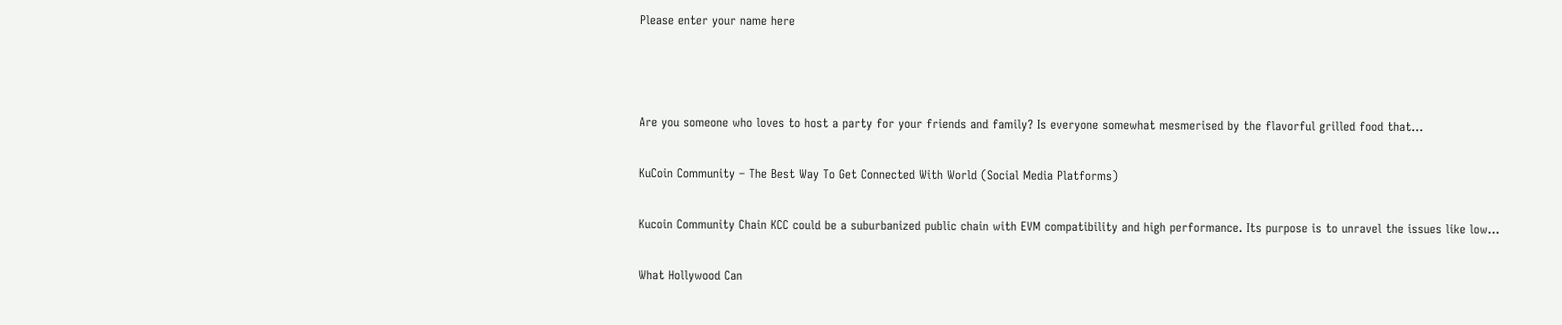Please enter your name here



Are you someone who loves to host a party for your friends and family? Is everyone somewhat mesmerised by the flavorful grilled food that...

KuCoin Community – The Best Way To Get Connected With World (Social Media Platforms)

Kucoin Community Chain KCC could be a suburbanized public chain with EVM compatibility and high performance. Its purpose is to unravel the issues like low...

What Hollywood Can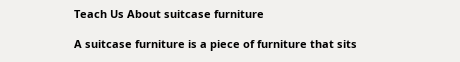Teach Us About suitcase furniture

A suitcase furniture is a piece of furniture that sits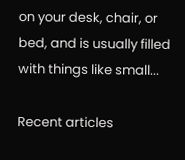on your desk, chair, or bed, and is usually filled with things like small...

Recent articles